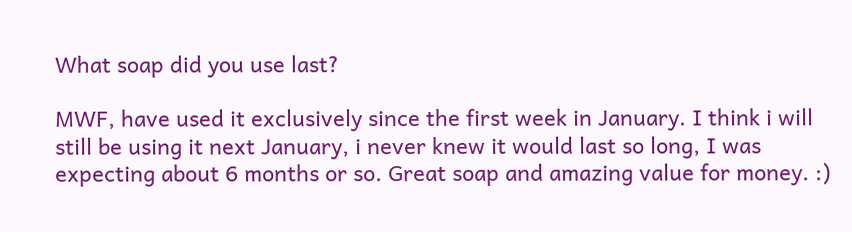What soap did you use last?

MWF, have used it exclusively since the first week in January. I think i will still be using it next January, i never knew it would last so long, I was expecting about 6 months or so. Great soap and amazing value for money. :)